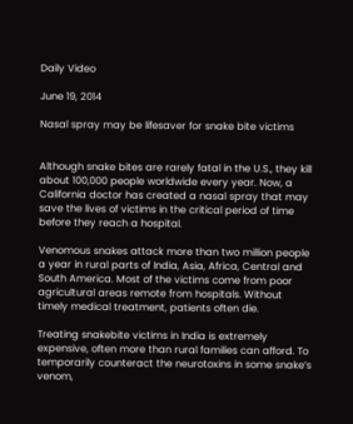Daily Video

June 19, 2014

Nasal spray may be lifesaver for snake bite victims


Although snake bites are rarely fatal in the U.S., they kill about 100,000 people worldwide every year. Now, a California doctor has created a nasal spray that may save the lives of victims in the critical period of time before they reach a hospital.

Venomous snakes attack more than two million people a year in rural parts of India, Asia, Africa, Central and South America. Most of the victims come from poor agricultural areas remote from hospitals. Without timely medical treatment, patients often die.

Treating snakebite victims in India is extremely expensive, often more than rural families can afford. To temporarily counteract the neurotoxins in some snake’s venom,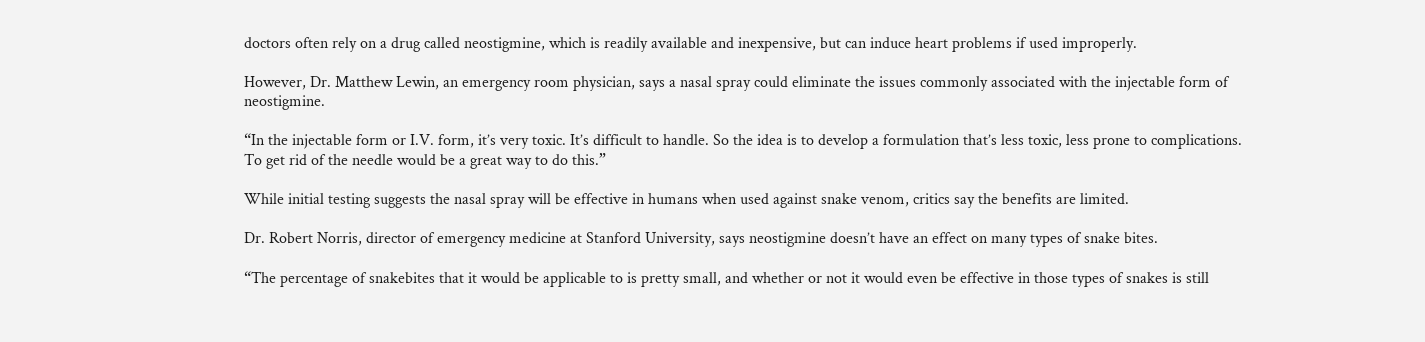doctors often rely on a drug called neostigmine, which is readily available and inexpensive, but can induce heart problems if used improperly.

However, Dr. Matthew Lewin, an emergency room physician, says a nasal spray could eliminate the issues commonly associated with the injectable form of neostigmine.

“In the injectable form or I.V. form, it’s very toxic. It’s difficult to handle. So the idea is to develop a formulation that’s less toxic, less prone to complications. To get rid of the needle would be a great way to do this.”

While initial testing suggests the nasal spray will be effective in humans when used against snake venom, critics say the benefits are limited.

Dr. Robert Norris, director of emergency medicine at Stanford University, says neostigmine doesn’t have an effect on many types of snake bites.

“The percentage of snakebites that it would be applicable to is pretty small, and whether or not it would even be effective in those types of snakes is still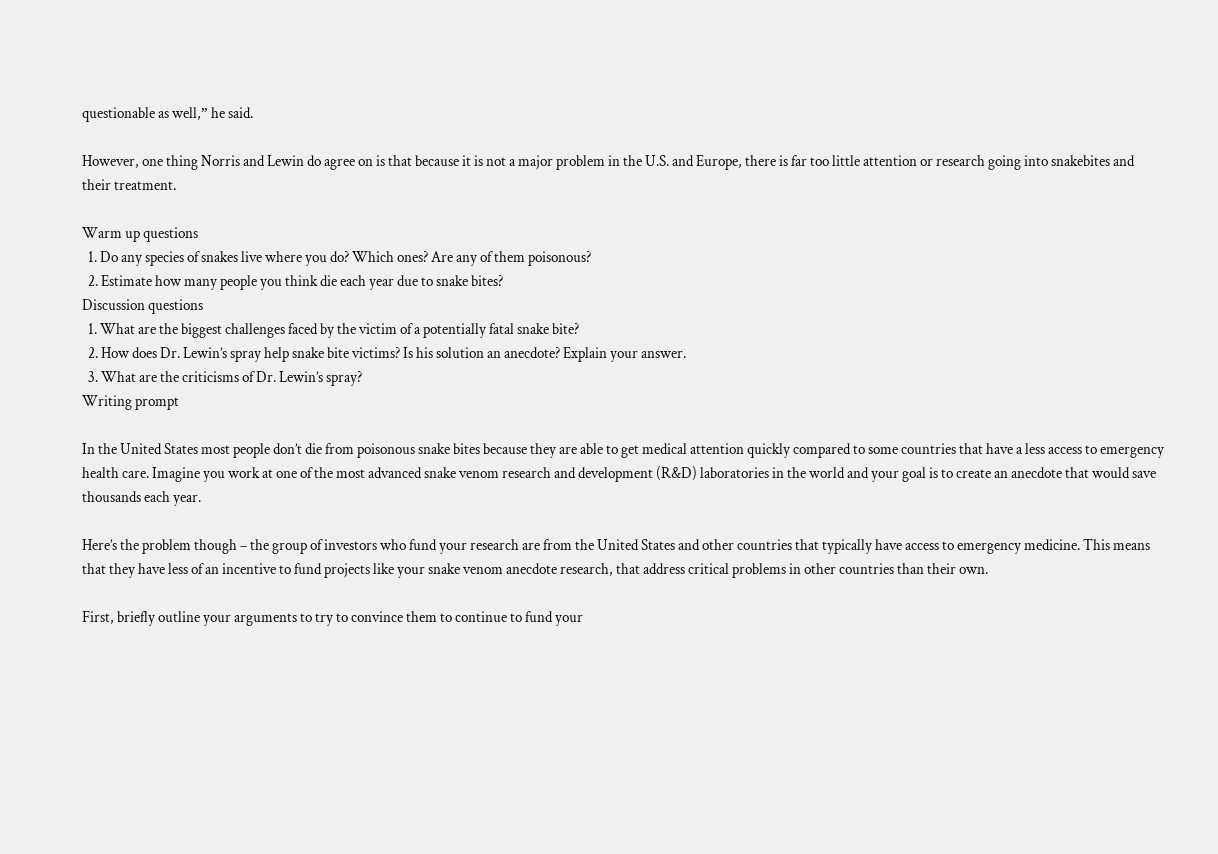questionable as well,” he said.

However, one thing Norris and Lewin do agree on is that because it is not a major problem in the U.S. and Europe, there is far too little attention or research going into snakebites and their treatment.

Warm up questions
  1. Do any species of snakes live where you do? Which ones? Are any of them poisonous?
  2. Estimate how many people you think die each year due to snake bites?
Discussion questions
  1. What are the biggest challenges faced by the victim of a potentially fatal snake bite?
  2. How does Dr. Lewin’s spray help snake bite victims? Is his solution an anecdote? Explain your answer.
  3. What are the criticisms of Dr. Lewin’s spray?
Writing prompt

In the United States most people don’t die from poisonous snake bites because they are able to get medical attention quickly compared to some countries that have a less access to emergency health care. Imagine you work at one of the most advanced snake venom research and development (R&D) laboratories in the world and your goal is to create an anecdote that would save thousands each year.

Here’s the problem though – the group of investors who fund your research are from the United States and other countries that typically have access to emergency medicine. This means that they have less of an incentive to fund projects like your snake venom anecdote research, that address critical problems in other countries than their own.

First, briefly outline your arguments to try to convince them to continue to fund your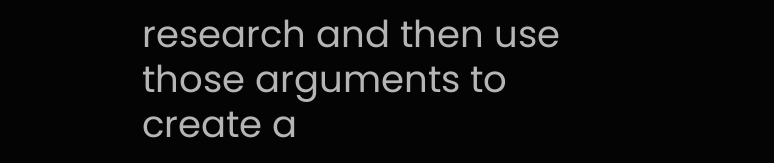research and then use those arguments to create a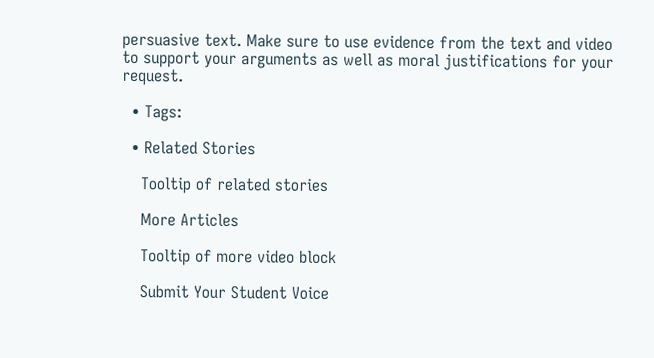persuasive text. Make sure to use evidence from the text and video to support your arguments as well as moral justifications for your request.

  • Tags:

  • Related Stories

    Tooltip of related stories

    More Articles

    Tooltip of more video block

    Submit Your Student Voice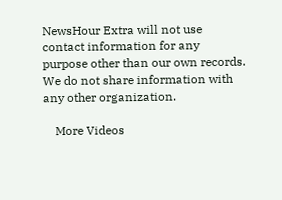NewsHour Extra will not use contact information for any purpose other than our own records. We do not share information with any other organization.

    More Videos